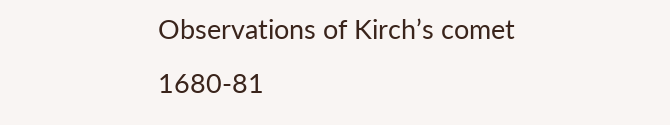Observations of Kirch’s comet 1680-81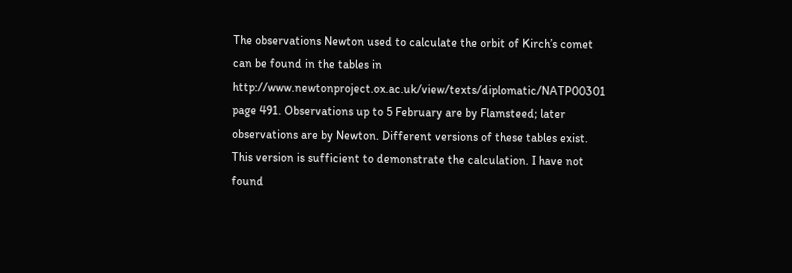The observations Newton used to calculate the orbit of Kirch’s comet can be found in the tables in http://www.newtonproject.ox.ac.uk/view/texts/diplomatic/NATP00301 page 491. Observations up to 5 February are by Flamsteed; later observations are by Newton. Different versions of these tables exist. This version is sufficient to demonstrate the calculation. I have not found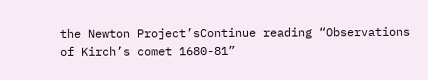the Newton Project’sContinue reading “Observations of Kirch’s comet 1680-81”